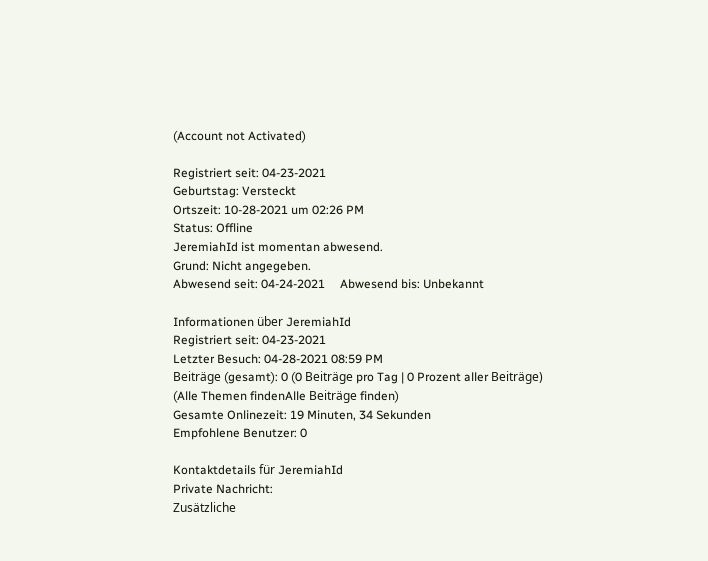(Account not Activated)

Registriert seit: 04-23-2021
Geburtstag: Versteckt
Ortszeit: 10-28-2021 um 02:26 PM
Status: Offline
JeremiahId ist momentan abwesend.
Grund: Nicht angegeben.
Abwesend seit: 04-24-2021     Abwesend bis: Unbekannt

Informationen über JeremiahId
Registriert seit: 04-23-2021
Letzter Besuch: 04-28-2021 08:59 PM
Beiträge (gesamt): 0 (0 Beiträge pro Tag | 0 Prozent aller Beiträge)
(Alle Themen findenAlle Beiträge finden)
Gesamte Onlinezeit: 19 Minuten, 34 Sekunden
Empfohlene Benutzer: 0

Kontaktdetails für JeremiahId
Private Nachricht:
Zusätzliche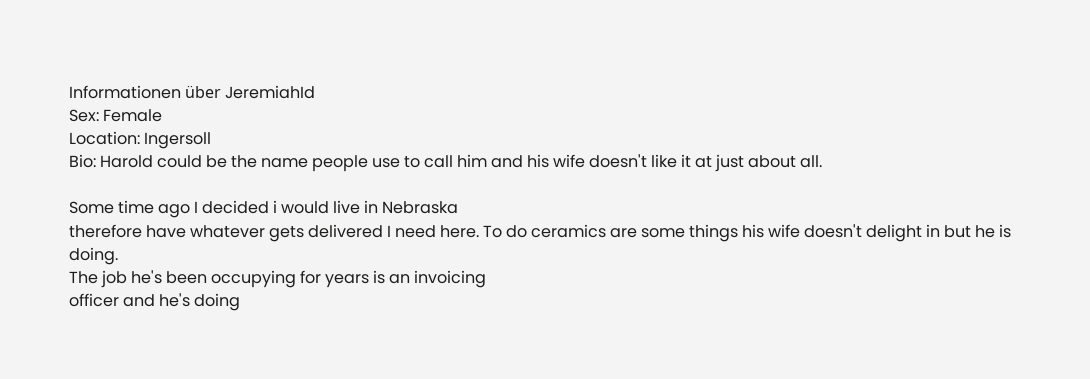Informationen über JeremiahId
Sex: Female
Location: Ingersoll
Bio: Harold could be the name people use to call him and his wife doesn't like it at just about all.

Some time ago I decided i would live in Nebraska
therefore have whatever gets delivered I need here. To do ceramics are some things his wife doesn't delight in but he is doing.
The job he's been occupying for years is an invoicing
officer and he's doing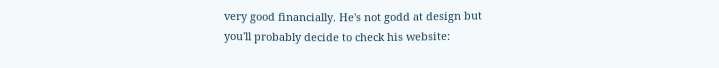very good financially. He's not godd at design but
you'll probably decide to check his website: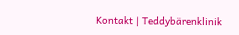Kontakt | Teddybärenklinik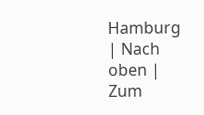Hamburg | Nach oben | Zum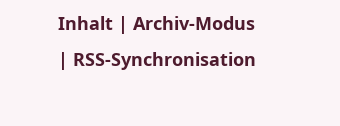Inhalt | Archiv-Modus | RSS-Synchronisation